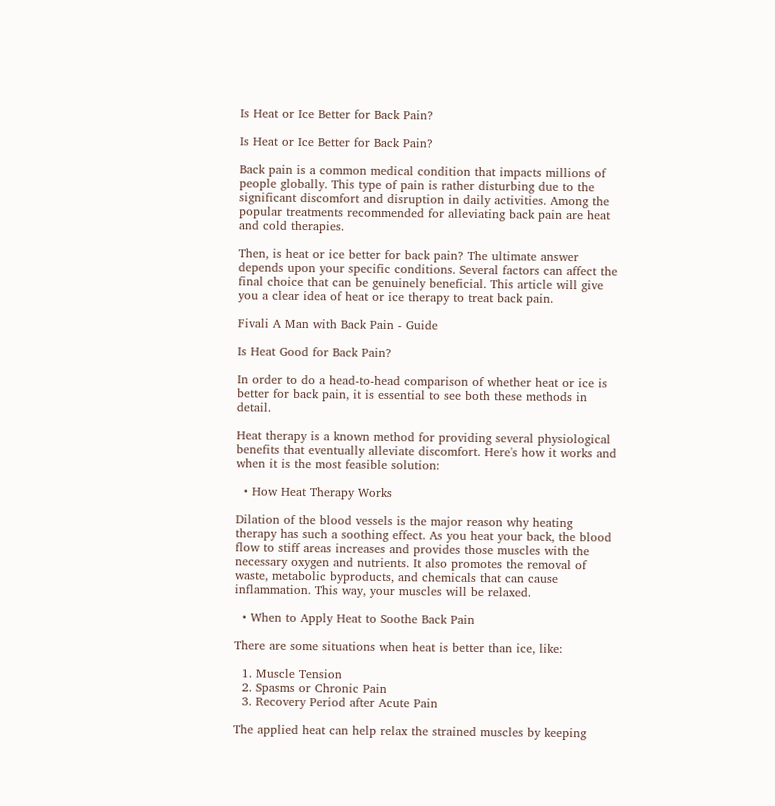Is Heat or Ice Better for Back Pain?

Is Heat or Ice Better for Back Pain?

Back pain is a common medical condition that impacts millions of people globally. This type of pain is rather disturbing due to the significant discomfort and disruption in daily activities. Among the popular treatments recommended for alleviating back pain are heat and cold therapies.

Then, is heat or ice better for back pain? The ultimate answer depends upon your specific conditions. Several factors can affect the final choice that can be genuinely beneficial. This article will give you a clear idea of heat or ice therapy to treat back pain.

Fivali A Man with Back Pain - Guide

Is Heat Good for Back Pain?

In order to do a head-to-head comparison of whether heat or ice is better for back pain, it is essential to see both these methods in detail.

Heat therapy is a known method for providing several physiological benefits that eventually alleviate discomfort. Here's how it works and when it is the most feasible solution:

  • How Heat Therapy Works

Dilation of the blood vessels is the major reason why heating therapy has such a soothing effect. As you heat your back, the blood flow to stiff areas increases and provides those muscles with the necessary oxygen and nutrients. It also promotes the removal of waste, metabolic byproducts, and chemicals that can cause inflammation. This way, your muscles will be relaxed.

  • When to Apply Heat to Soothe Back Pain

There are some situations when heat is better than ice, like:

  1. Muscle Tension
  2. Spasms or Chronic Pain
  3. Recovery Period after Acute Pain

The applied heat can help relax the strained muscles by keeping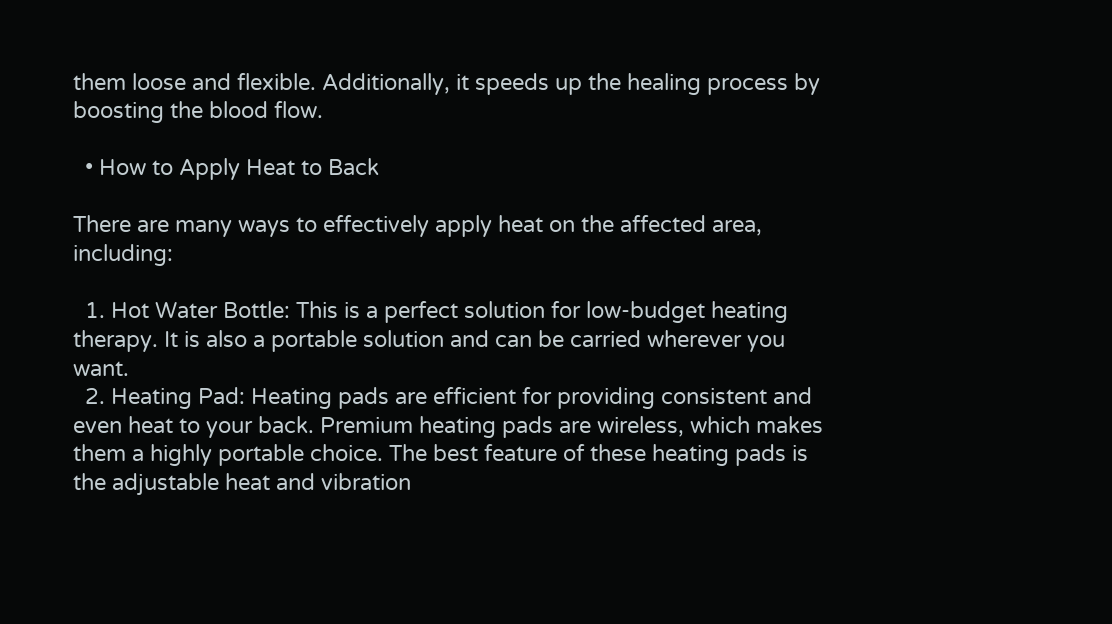them loose and flexible. Additionally, it speeds up the healing process by boosting the blood flow.

  • How to Apply Heat to Back

There are many ways to effectively apply heat on the affected area, including:

  1. Hot Water Bottle: This is a perfect solution for low-budget heating therapy. It is also a portable solution and can be carried wherever you want.
  2. Heating Pad: Heating pads are efficient for providing consistent and even heat to your back. Premium heating pads are wireless, which makes them a highly portable choice. The best feature of these heating pads is the adjustable heat and vibration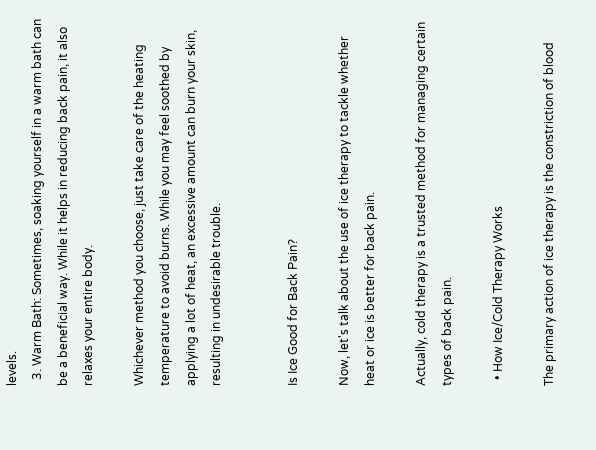levels.
  3. Warm Bath: Sometimes, soaking yourself in a warm bath can be a beneficial way. While it helps in reducing back pain, it also relaxes your entire body.

Whichever method you choose, just take care of the heating temperature to avoid burns. While you may feel soothed by applying a lot of heat, an excessive amount can burn your skin, resulting in undesirable trouble.


Is Ice Good for Back Pain?

Now, let's talk about the use of ice therapy to tackle whether heat or ice is better for back pain.

Actually, cold therapy is a trusted method for managing certain types of back pain.

  • How Ice/Cold Therapy Works

The primary action of ice therapy is the constriction of blood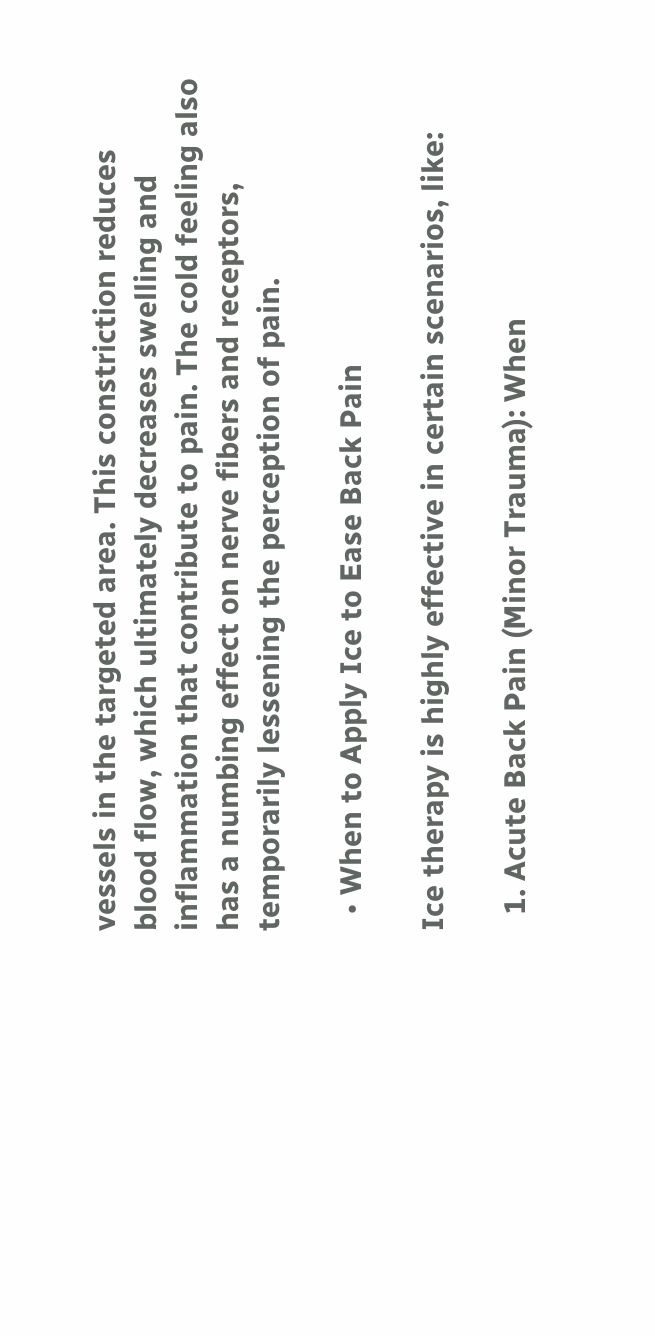vessels in the targeted area. This constriction reduces blood flow, which ultimately decreases swelling and inflammation that contribute to pain. The cold feeling also has a numbing effect on nerve fibers and receptors, temporarily lessening the perception of pain.

  • When to Apply Ice to Ease Back Pain

Ice therapy is highly effective in certain scenarios, like:

  1. Acute Back Pain (Minor Trauma): When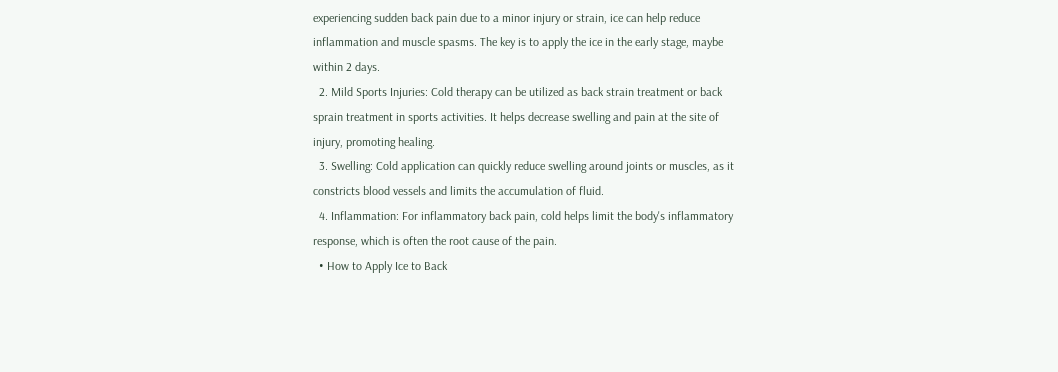experiencing sudden back pain due to a minor injury or strain, ice can help reduce inflammation and muscle spasms. The key is to apply the ice in the early stage, maybe within 2 days.
  2. Mild Sports Injuries: Cold therapy can be utilized as back strain treatment or back sprain treatment in sports activities. It helps decrease swelling and pain at the site of injury, promoting healing.
  3. Swelling: Cold application can quickly reduce swelling around joints or muscles, as it constricts blood vessels and limits the accumulation of fluid.
  4. Inflammation: For inflammatory back pain, cold helps limit the body's inflammatory response, which is often the root cause of the pain.
  • How to Apply Ice to Back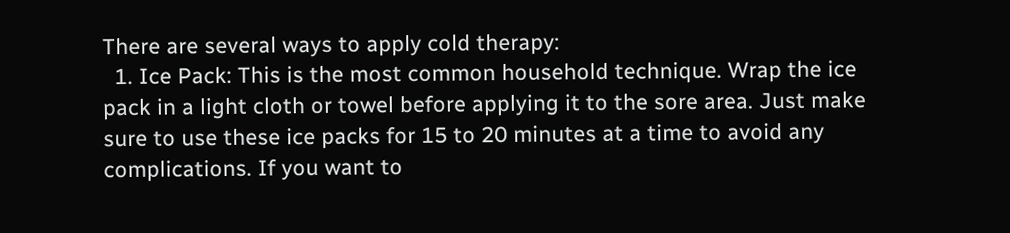There are several ways to apply cold therapy:
  1. Ice Pack: This is the most common household technique. Wrap the ice pack in a light cloth or towel before applying it to the sore area. Just make sure to use these ice packs for 15 to 20 minutes at a time to avoid any complications. If you want to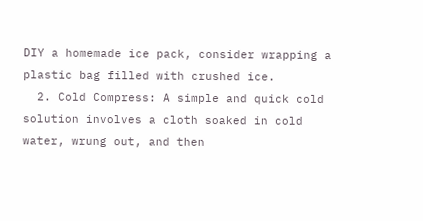DIY a homemade ice pack, consider wrapping a plastic bag filled with crushed ice.
  2. Cold Compress: A simple and quick cold solution involves a cloth soaked in cold water, wrung out, and then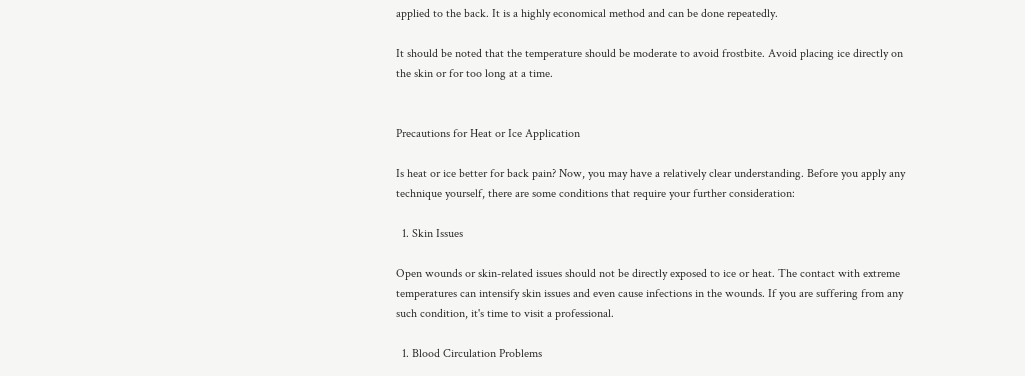applied to the back. It is a highly economical method and can be done repeatedly.

It should be noted that the temperature should be moderate to avoid frostbite. Avoid placing ice directly on the skin or for too long at a time.


Precautions for Heat or Ice Application

Is heat or ice better for back pain? Now, you may have a relatively clear understanding. Before you apply any technique yourself, there are some conditions that require your further consideration:

  1. Skin Issues

Open wounds or skin-related issues should not be directly exposed to ice or heat. The contact with extreme temperatures can intensify skin issues and even cause infections in the wounds. If you are suffering from any such condition, it's time to visit a professional.

  1. Blood Circulation Problems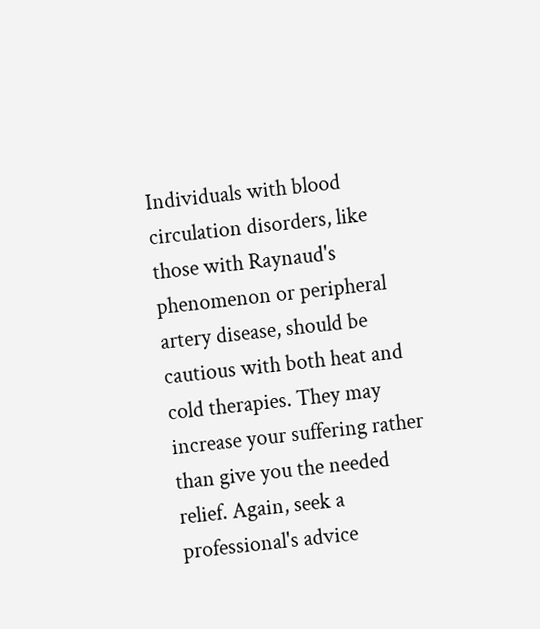Individuals with blood circulation disorders, like those with Raynaud's phenomenon or peripheral artery disease, should be cautious with both heat and cold therapies. They may increase your suffering rather than give you the needed relief. Again, seek a professional's advice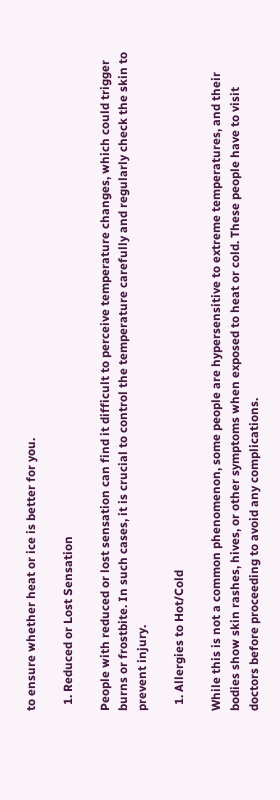to ensure whether heat or ice is better for you.

  1. Reduced or Lost Sensation

People with reduced or lost sensation can find it difficult to perceive temperature changes, which could trigger burns or frostbite. In such cases, it is crucial to control the temperature carefully and regularly check the skin to prevent injury.

  1. Allergies to Hot/Cold

While this is not a common phenomenon, some people are hypersensitive to extreme temperatures, and their bodies show skin rashes, hives, or other symptoms when exposed to heat or cold. These people have to visit doctors before proceeding to avoid any complications.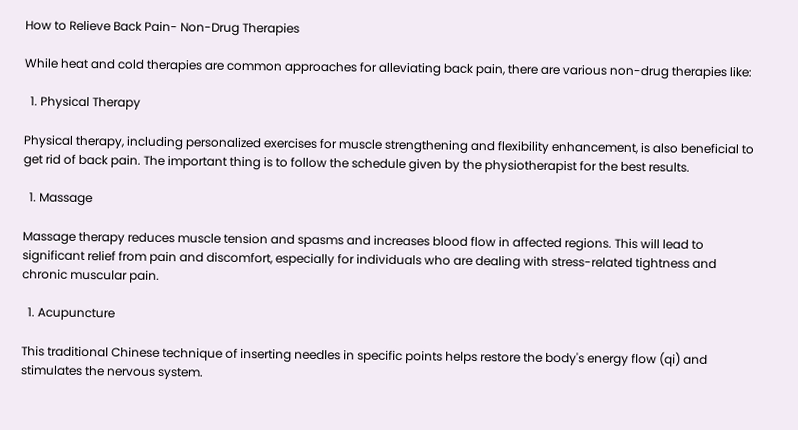How to Relieve Back Pain- Non-Drug Therapies

While heat and cold therapies are common approaches for alleviating back pain, there are various non-drug therapies like:

  1. Physical Therapy

Physical therapy, including personalized exercises for muscle strengthening and flexibility enhancement, is also beneficial to get rid of back pain. The important thing is to follow the schedule given by the physiotherapist for the best results.

  1. Massage

Massage therapy reduces muscle tension and spasms and increases blood flow in affected regions. This will lead to significant relief from pain and discomfort, especially for individuals who are dealing with stress-related tightness and chronic muscular pain.

  1. Acupuncture

This traditional Chinese technique of inserting needles in specific points helps restore the body's energy flow (qi) and stimulates the nervous system.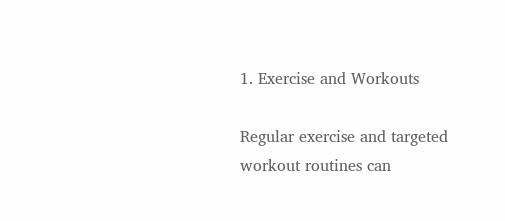1. Exercise and Workouts

Regular exercise and targeted workout routines can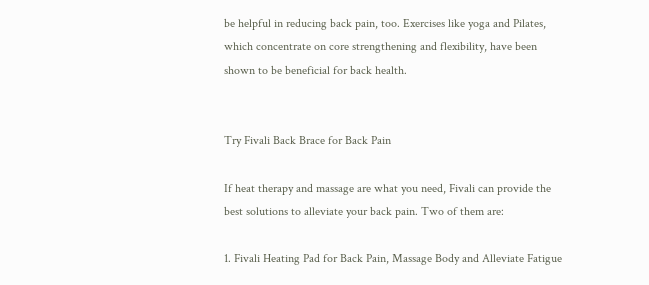be helpful in reducing back pain, too. Exercises like yoga and Pilates, which concentrate on core strengthening and flexibility, have been shown to be beneficial for back health.


Try Fivali Back Brace for Back Pain

If heat therapy and massage are what you need, Fivali can provide the best solutions to alleviate your back pain. Two of them are:

1. Fivali Heating Pad for Back Pain, Massage Body and Alleviate Fatigue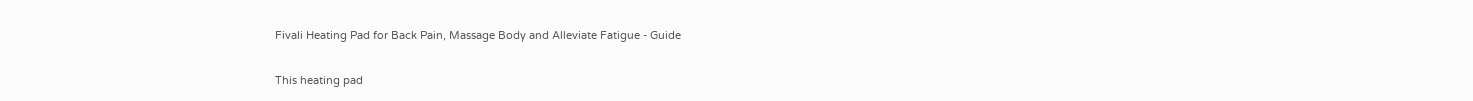Fivali Heating Pad for Back Pain, Massage Body and Alleviate Fatigue - Guide

This heating pad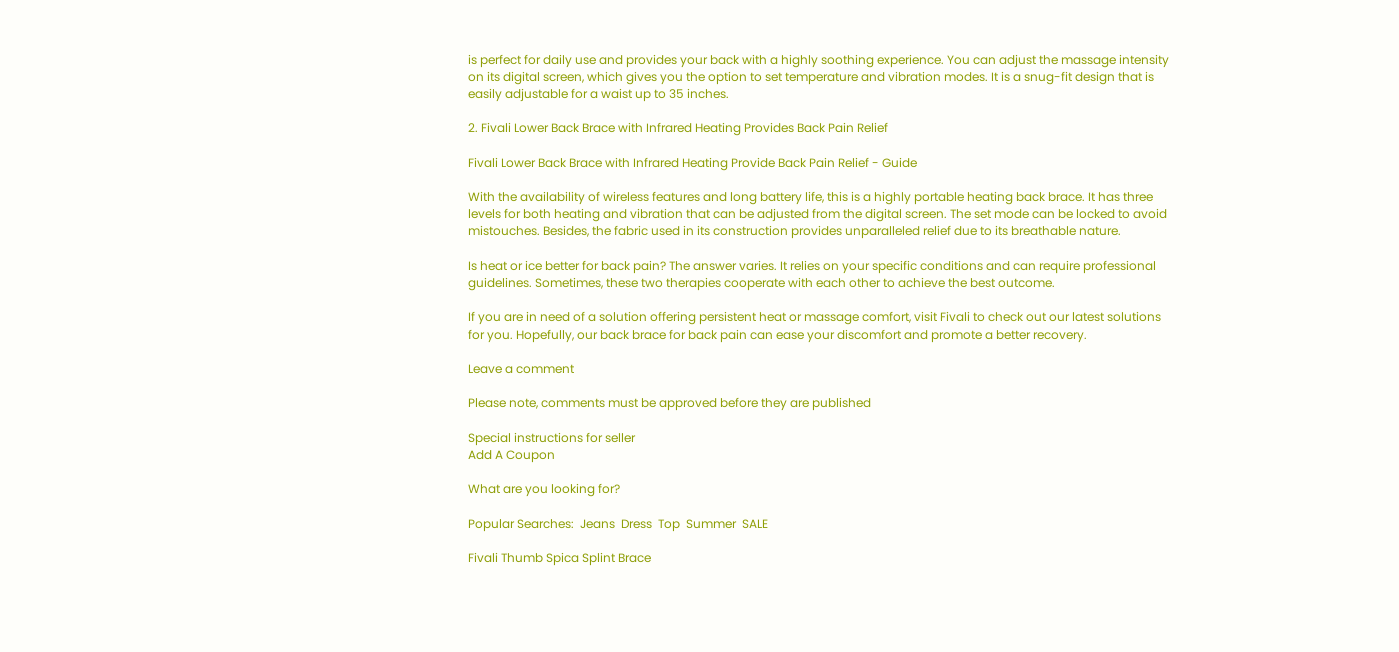is perfect for daily use and provides your back with a highly soothing experience. You can adjust the massage intensity on its digital screen, which gives you the option to set temperature and vibration modes. It is a snug-fit design that is easily adjustable for a waist up to 35 inches.

2. Fivali Lower Back Brace with Infrared Heating Provides Back Pain Relief

Fivali Lower Back Brace with Infrared Heating Provide Back Pain Relief - Guide

With the availability of wireless features and long battery life, this is a highly portable heating back brace. It has three levels for both heating and vibration that can be adjusted from the digital screen. The set mode can be locked to avoid mistouches. Besides, the fabric used in its construction provides unparalleled relief due to its breathable nature.

Is heat or ice better for back pain? The answer varies. It relies on your specific conditions and can require professional guidelines. Sometimes, these two therapies cooperate with each other to achieve the best outcome.

If you are in need of a solution offering persistent heat or massage comfort, visit Fivali to check out our latest solutions for you. Hopefully, our back brace for back pain can ease your discomfort and promote a better recovery.

Leave a comment

Please note, comments must be approved before they are published

Special instructions for seller
Add A Coupon

What are you looking for?

Popular Searches:  Jeans  Dress  Top  Summer  SALE

Fivali Thumb Spica Splint Brace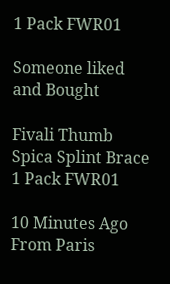1 Pack FWR01

Someone liked and Bought

Fivali Thumb Spica Splint Brace 1 Pack FWR01

10 Minutes Ago From Paris